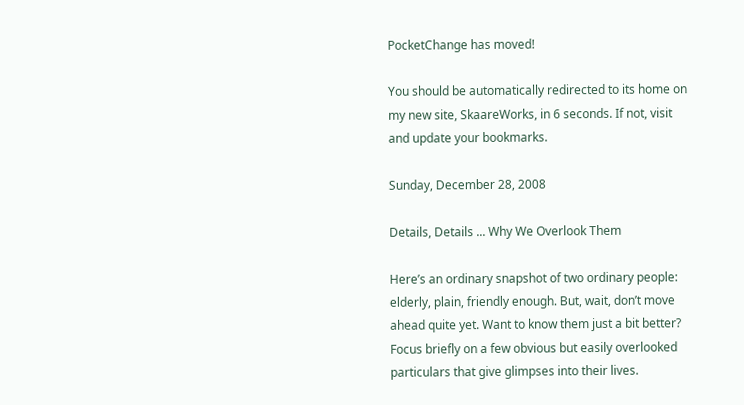PocketChange has moved!

You should be automatically redirected to its home on my new site, SkaareWorks, in 6 seconds. If not, visit
and update your bookmarks.

Sunday, December 28, 2008

Details, Details ... Why We Overlook Them

Here’s an ordinary snapshot of two ordinary people: elderly, plain, friendly enough. But, wait, don’t move ahead quite yet. Want to know them just a bit better? Focus briefly on a few obvious but easily overlooked particulars that give glimpses into their lives.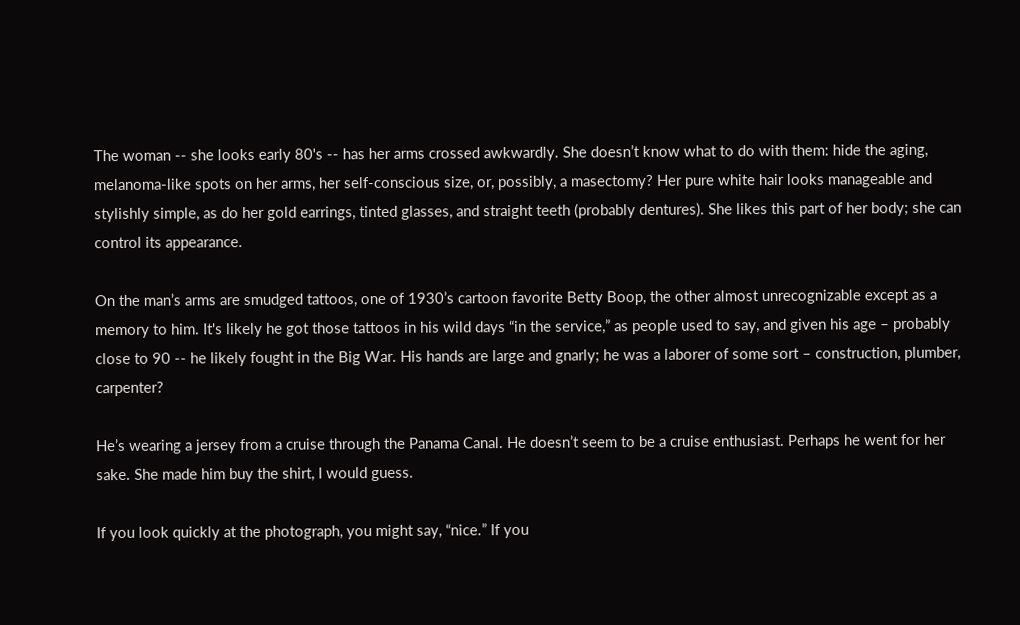The woman -- she looks early 80's -- has her arms crossed awkwardly. She doesn’t know what to do with them: hide the aging, melanoma-like spots on her arms, her self-conscious size, or, possibly, a masectomy? Her pure white hair looks manageable and stylishly simple, as do her gold earrings, tinted glasses, and straight teeth (probably dentures). She likes this part of her body; she can control its appearance.

On the man’s arms are smudged tattoos, one of 1930’s cartoon favorite Betty Boop, the other almost unrecognizable except as a memory to him. It's likely he got those tattoos in his wild days “in the service,” as people used to say, and given his age – probably close to 90 -- he likely fought in the Big War. His hands are large and gnarly; he was a laborer of some sort – construction, plumber, carpenter?

He’s wearing a jersey from a cruise through the Panama Canal. He doesn’t seem to be a cruise enthusiast. Perhaps he went for her sake. She made him buy the shirt, I would guess.

If you look quickly at the photograph, you might say, “nice.” If you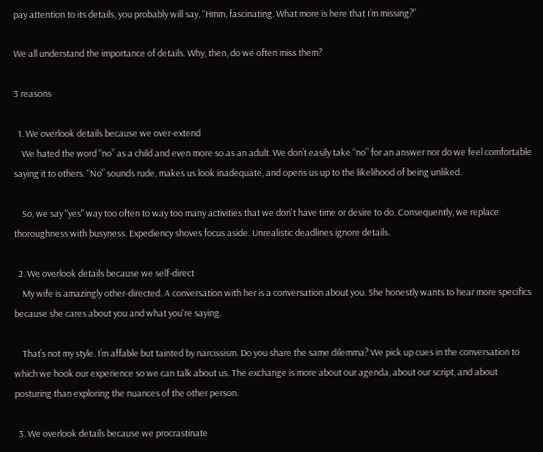pay attention to its details, you probably will say, “Hmm, fascinating. What more is here that I’m missing?”

We all understand the importance of details. Why, then, do we often miss them?

3 reasons

  1. We overlook details because we over-extend
    We hated the word “no” as a child and even more so as an adult. We don’t easily take “no” for an answer nor do we feel comfortable saying it to others. “No” sounds rude, makes us look inadequate, and opens us up to the likelihood of being unliked.

    So, we say "yes" way too often to way too many activities that we don't have time or desire to do. Consequently, we replace thoroughness with busyness. Expediency shoves focus aside. Unrealistic deadlines ignore details.

  2. We overlook details because we self-direct
    My wife is amazingly other-directed. A conversation with her is a conversation about you. She honestly wants to hear more specifics because she cares about you and what you're saying.

    That’s not my style. I’m affable but tainted by narcissism. Do you share the same dilemma? We pick up cues in the conversation to which we hook our experience so we can talk about us. The exchange is more about our agenda, about our script, and about posturing than exploring the nuances of the other person.

  3. We overlook details because we procrastinate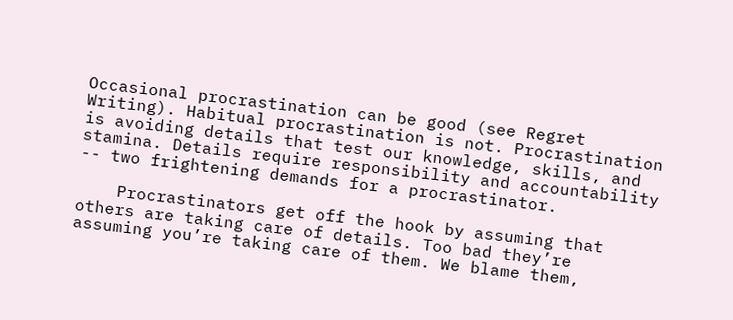Occasional procrastination can be good (see Regret Writing). Habitual procrastination is not. Procrastination is avoiding details that test our knowledge, skills, and stamina. Details require responsibility and accountability -- two frightening demands for a procrastinator.

    Procrastinators get off the hook by assuming that others are taking care of details. Too bad they’re assuming you’re taking care of them. We blame them,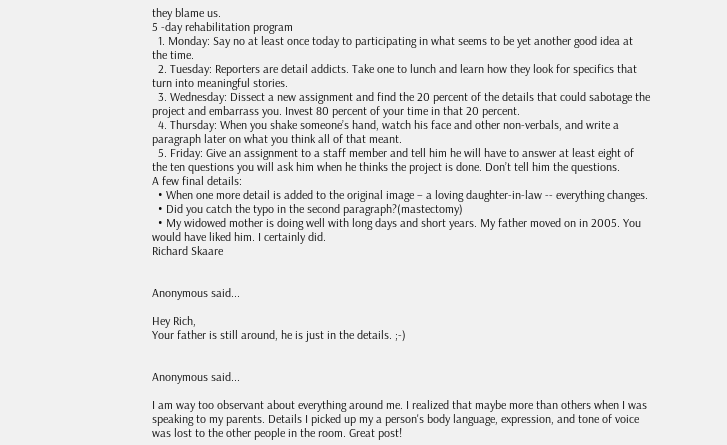they blame us.
5 -day rehabilitation program
  1. Monday: Say no at least once today to participating in what seems to be yet another good idea at the time.
  2. Tuesday: Reporters are detail addicts. Take one to lunch and learn how they look for specifics that turn into meaningful stories.
  3. Wednesday: Dissect a new assignment and find the 20 percent of the details that could sabotage the project and embarrass you. Invest 80 percent of your time in that 20 percent.
  4. Thursday: When you shake someone’s hand, watch his face and other non-verbals, and write a paragraph later on what you think all of that meant.
  5. Friday: Give an assignment to a staff member and tell him he will have to answer at least eight of the ten questions you will ask him when he thinks the project is done. Don’t tell him the questions.
A few final details:
  • When one more detail is added to the original image – a loving daughter-in-law -- everything changes.
  • Did you catch the typo in the second paragraph?(mastectomy)
  • My widowed mother is doing well with long days and short years. My father moved on in 2005. You would have liked him. I certainly did.
Richard Skaare


Anonymous said...

Hey Rich,
Your father is still around, he is just in the details. ;-)


Anonymous said...

I am way too observant about everything around me. I realized that maybe more than others when I was speaking to my parents. Details I picked up my a person's body language, expression, and tone of voice was lost to the other people in the room. Great post!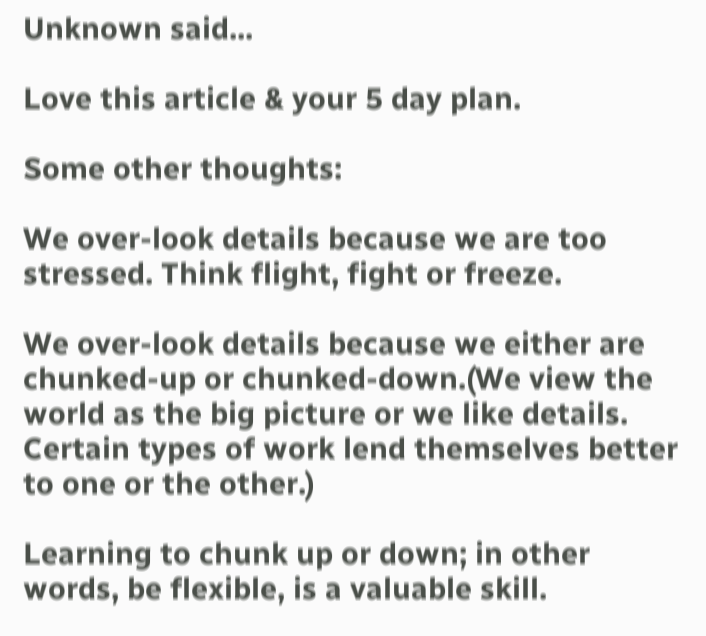Unknown said...

Love this article & your 5 day plan.

Some other thoughts:

We over-look details because we are too stressed. Think flight, fight or freeze.

We over-look details because we either are chunked-up or chunked-down.(We view the world as the big picture or we like details. Certain types of work lend themselves better to one or the other.)

Learning to chunk up or down; in other words, be flexible, is a valuable skill.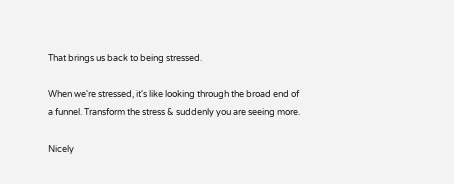That brings us back to being stressed.

When we're stressed, it's like looking through the broad end of a funnel. Transform the stress & suddenly you are seeing more.

Nicely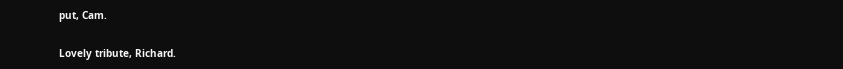put, Cam.

Lovely tribute, Richard.